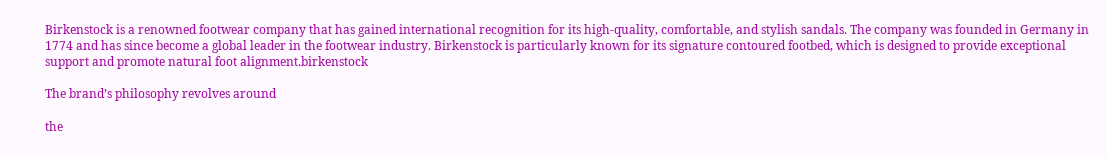Birkenstock is a renowned footwear company that has gained international recognition for its high-quality, comfortable, and stylish sandals. The company was founded in Germany in 1774 and has since become a global leader in the footwear industry. Birkenstock is particularly known for its signature contoured footbed, which is designed to provide exceptional support and promote natural foot alignment.birkenstock

The brand’s philosophy revolves around

the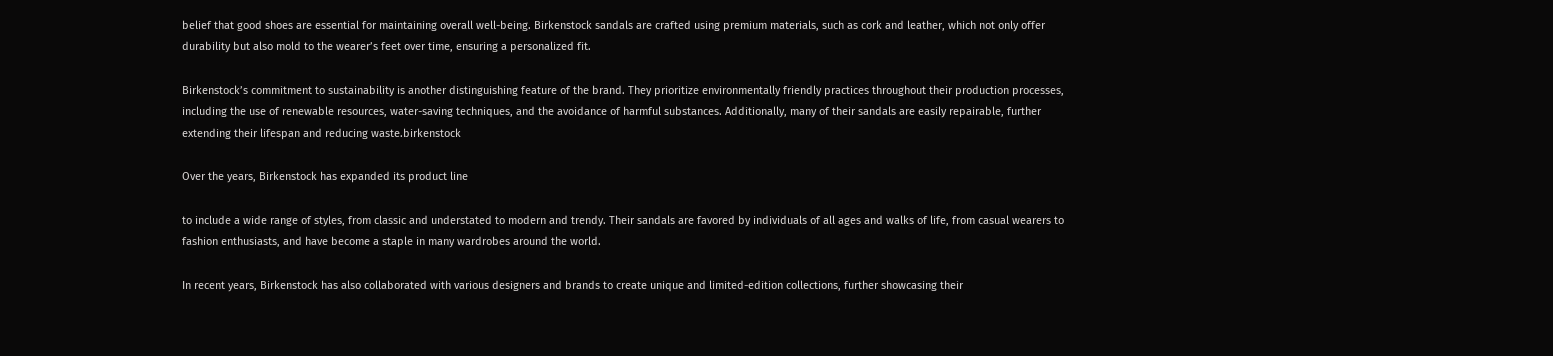belief that good shoes are essential for maintaining overall well-being. Birkenstock sandals are crafted using premium materials, such as cork and leather, which not only offer durability but also mold to the wearer’s feet over time, ensuring a personalized fit.

Birkenstock’s commitment to sustainability is another distinguishing feature of the brand. They prioritize environmentally friendly practices throughout their production processes, including the use of renewable resources, water-saving techniques, and the avoidance of harmful substances. Additionally, many of their sandals are easily repairable, further extending their lifespan and reducing waste.birkenstock

Over the years, Birkenstock has expanded its product line

to include a wide range of styles, from classic and understated to modern and trendy. Their sandals are favored by individuals of all ages and walks of life, from casual wearers to fashion enthusiasts, and have become a staple in many wardrobes around the world.

In recent years, Birkenstock has also collaborated with various designers and brands to create unique and limited-edition collections, further showcasing their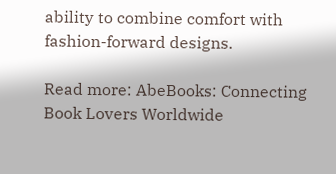ability to combine comfort with fashion-forward designs.

Read more: AbeBooks: Connecting Book Lovers Worldwide